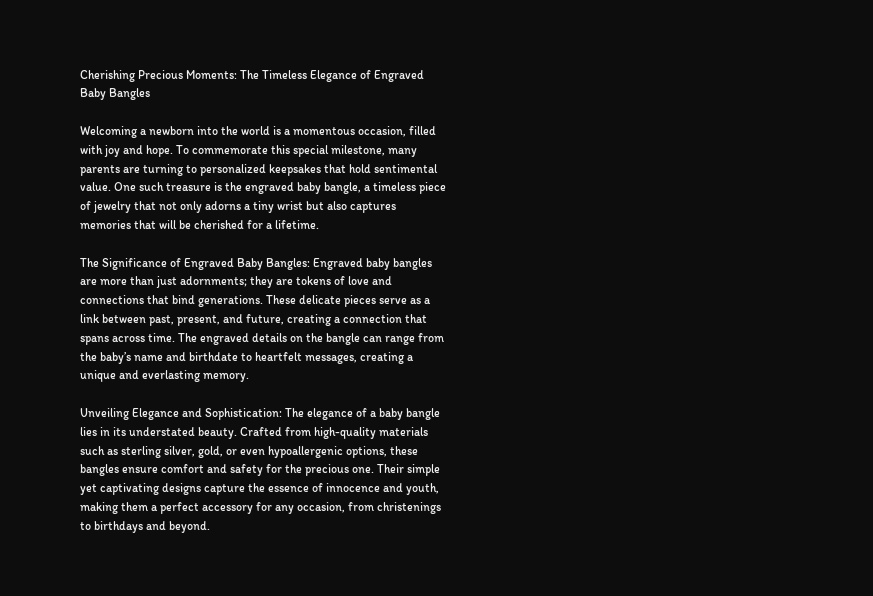Cherishing Precious Moments: The Timeless Elegance of Engraved Baby Bangles

Welcoming a newborn into the world is a momentous occasion, filled with joy and hope. To commemorate this special milestone, many parents are turning to personalized keepsakes that hold sentimental value. One such treasure is the engraved baby bangle, a timeless piece of jewelry that not only adorns a tiny wrist but also captures memories that will be cherished for a lifetime.

The Significance of Engraved Baby Bangles: Engraved baby bangles are more than just adornments; they are tokens of love and connections that bind generations. These delicate pieces serve as a link between past, present, and future, creating a connection that spans across time. The engraved details on the bangle can range from the baby’s name and birthdate to heartfelt messages, creating a unique and everlasting memory.

Unveiling Elegance and Sophistication: The elegance of a baby bangle lies in its understated beauty. Crafted from high-quality materials such as sterling silver, gold, or even hypoallergenic options, these bangles ensure comfort and safety for the precious one. Their simple yet captivating designs capture the essence of innocence and youth, making them a perfect accessory for any occasion, from christenings to birthdays and beyond.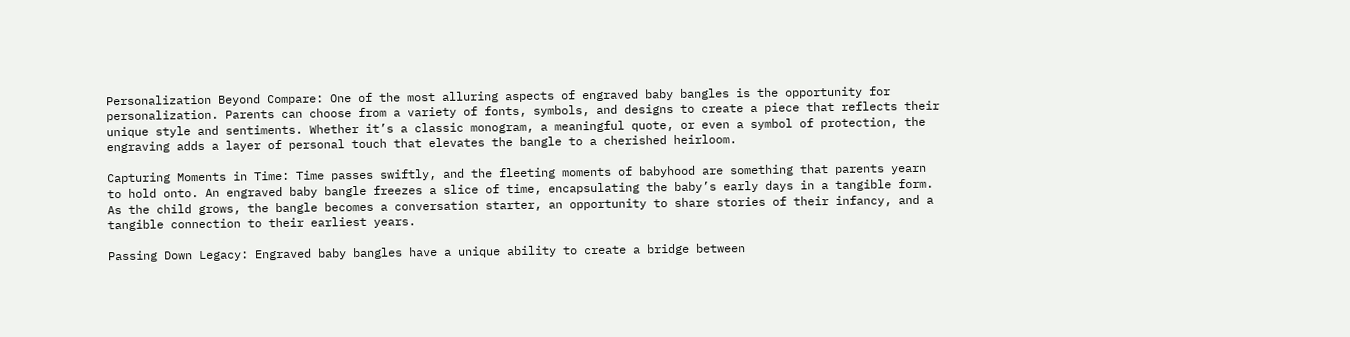Personalization Beyond Compare: One of the most alluring aspects of engraved baby bangles is the opportunity for personalization. Parents can choose from a variety of fonts, symbols, and designs to create a piece that reflects their unique style and sentiments. Whether it’s a classic monogram, a meaningful quote, or even a symbol of protection, the engraving adds a layer of personal touch that elevates the bangle to a cherished heirloom.

Capturing Moments in Time: Time passes swiftly, and the fleeting moments of babyhood are something that parents yearn to hold onto. An engraved baby bangle freezes a slice of time, encapsulating the baby’s early days in a tangible form. As the child grows, the bangle becomes a conversation starter, an opportunity to share stories of their infancy, and a tangible connection to their earliest years.

Passing Down Legacy: Engraved baby bangles have a unique ability to create a bridge between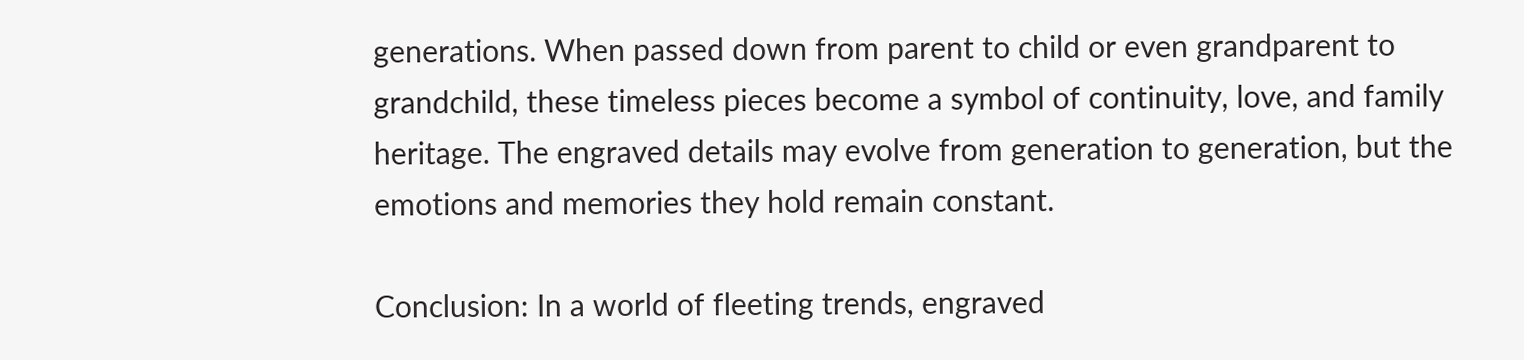generations. When passed down from parent to child or even grandparent to grandchild, these timeless pieces become a symbol of continuity, love, and family heritage. The engraved details may evolve from generation to generation, but the emotions and memories they hold remain constant.

Conclusion: In a world of fleeting trends, engraved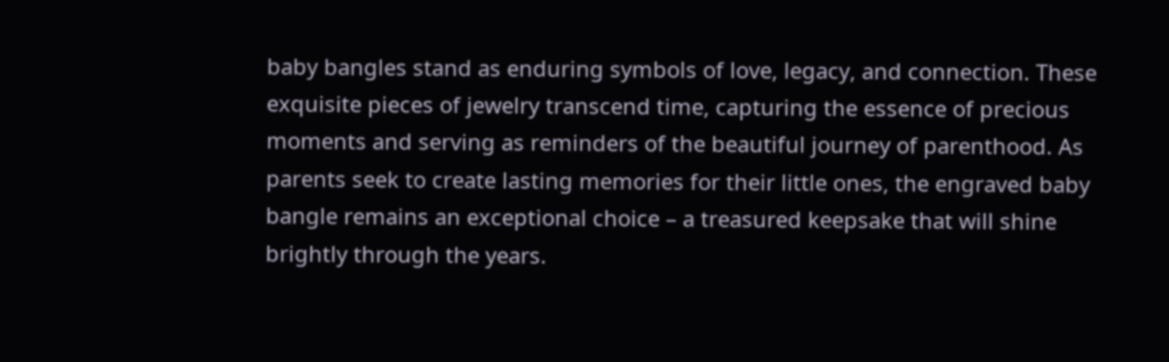baby bangles stand as enduring symbols of love, legacy, and connection. These exquisite pieces of jewelry transcend time, capturing the essence of precious moments and serving as reminders of the beautiful journey of parenthood. As parents seek to create lasting memories for their little ones, the engraved baby bangle remains an exceptional choice – a treasured keepsake that will shine brightly through the years.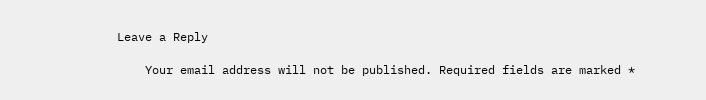Leave a Reply

    Your email address will not be published. Required fields are marked *